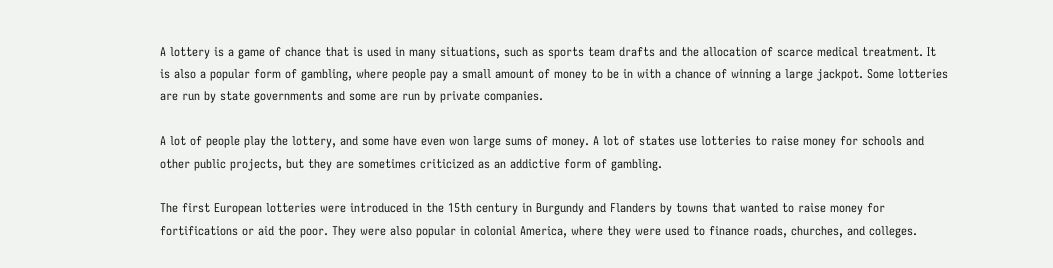A lottery is a game of chance that is used in many situations, such as sports team drafts and the allocation of scarce medical treatment. It is also a popular form of gambling, where people pay a small amount of money to be in with a chance of winning a large jackpot. Some lotteries are run by state governments and some are run by private companies.

A lot of people play the lottery, and some have even won large sums of money. A lot of states use lotteries to raise money for schools and other public projects, but they are sometimes criticized as an addictive form of gambling.

The first European lotteries were introduced in the 15th century in Burgundy and Flanders by towns that wanted to raise money for fortifications or aid the poor. They were also popular in colonial America, where they were used to finance roads, churches, and colleges.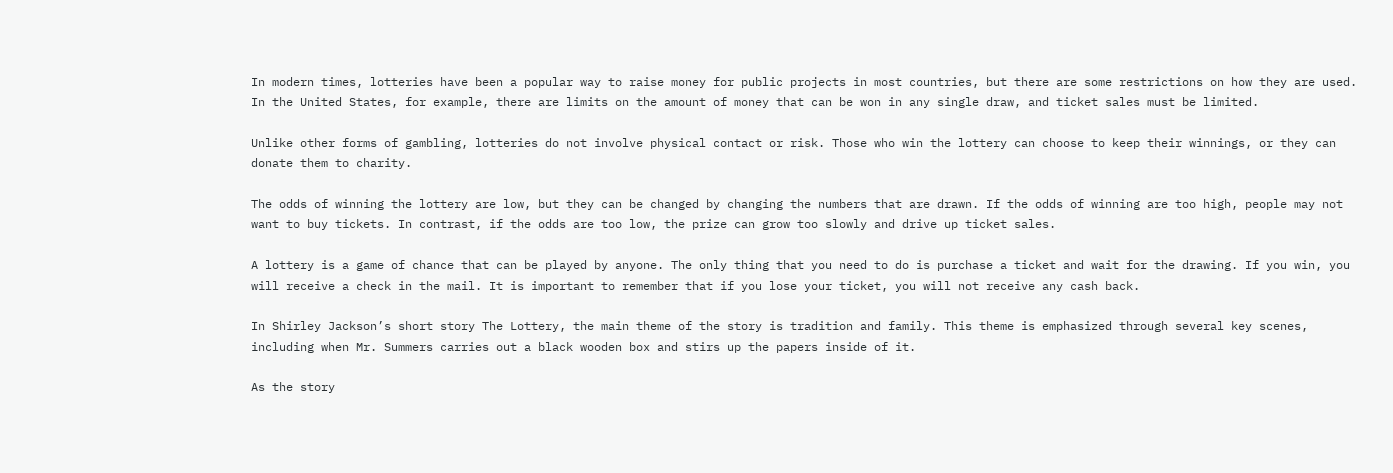In modern times, lotteries have been a popular way to raise money for public projects in most countries, but there are some restrictions on how they are used. In the United States, for example, there are limits on the amount of money that can be won in any single draw, and ticket sales must be limited.

Unlike other forms of gambling, lotteries do not involve physical contact or risk. Those who win the lottery can choose to keep their winnings, or they can donate them to charity.

The odds of winning the lottery are low, but they can be changed by changing the numbers that are drawn. If the odds of winning are too high, people may not want to buy tickets. In contrast, if the odds are too low, the prize can grow too slowly and drive up ticket sales.

A lottery is a game of chance that can be played by anyone. The only thing that you need to do is purchase a ticket and wait for the drawing. If you win, you will receive a check in the mail. It is important to remember that if you lose your ticket, you will not receive any cash back.

In Shirley Jackson’s short story The Lottery, the main theme of the story is tradition and family. This theme is emphasized through several key scenes, including when Mr. Summers carries out a black wooden box and stirs up the papers inside of it.

As the story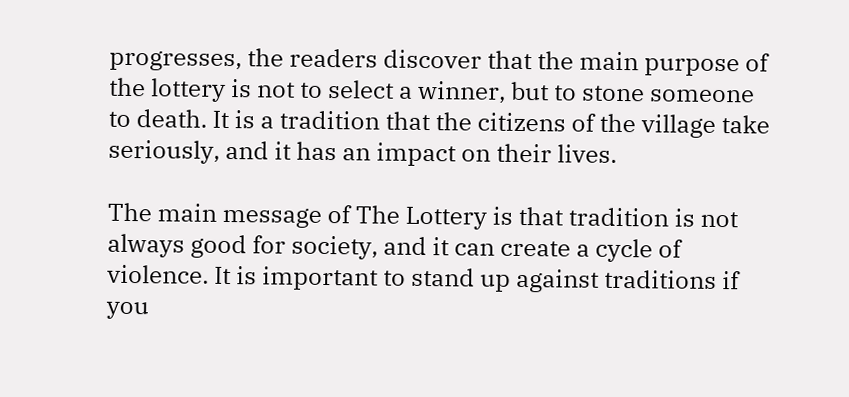progresses, the readers discover that the main purpose of the lottery is not to select a winner, but to stone someone to death. It is a tradition that the citizens of the village take seriously, and it has an impact on their lives.

The main message of The Lottery is that tradition is not always good for society, and it can create a cycle of violence. It is important to stand up against traditions if you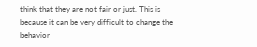think that they are not fair or just. This is because it can be very difficult to change the behavior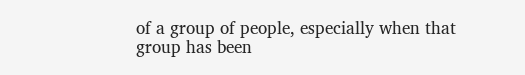of a group of people, especially when that group has been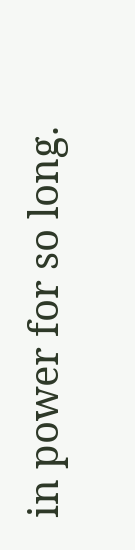in power for so long.